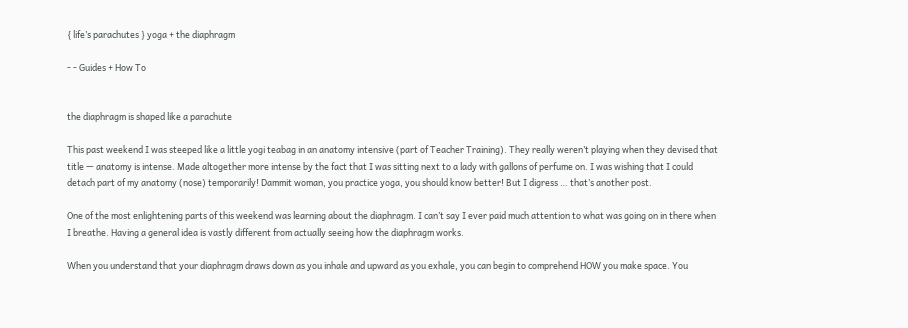{ life’s parachutes } yoga + the diaphragm

- - Guides + How To


the diaphragm is shaped like a parachute

This past weekend I was steeped like a little yogi teabag in an anatomy intensive (part of Teacher Training). They really weren’t playing when they devised that title — anatomy is intense. Made altogether more intense by the fact that I was sitting next to a lady with gallons of perfume on. I was wishing that I could detach part of my anatomy (nose) temporarily! Dammit woman, you practice yoga, you should know better! But I digress … that’s another post.

One of the most enlightening parts of this weekend was learning about the diaphragm. I can’t say I ever paid much attention to what was going on in there when I breathe. Having a general idea is vastly different from actually seeing how the diaphragm works.

When you understand that your diaphragm draws down as you inhale and upward as you exhale, you can begin to comprehend HOW you make space. You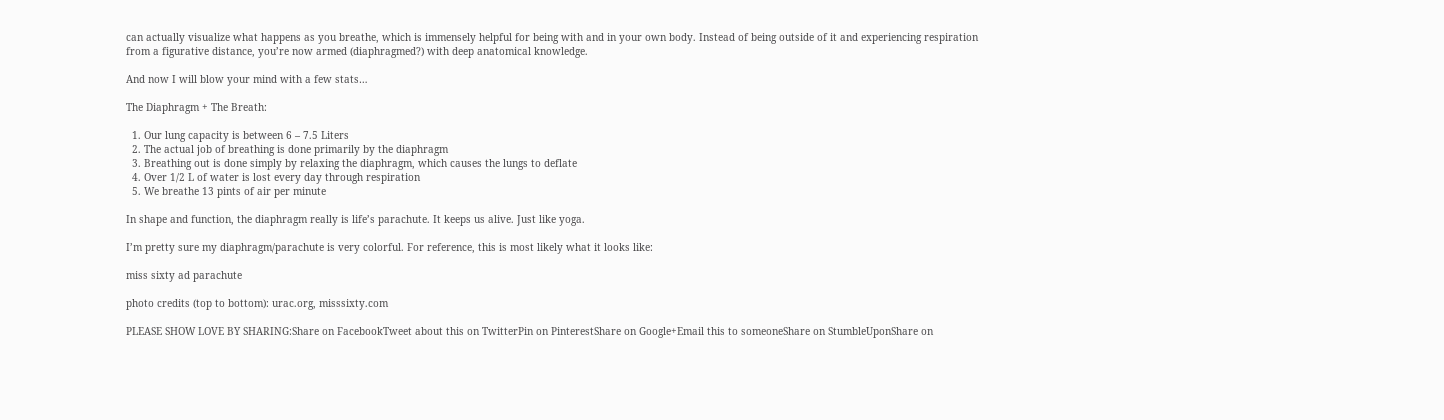can actually visualize what happens as you breathe, which is immensely helpful for being with and in your own body. Instead of being outside of it and experiencing respiration from a figurative distance, you’re now armed (diaphragmed?) with deep anatomical knowledge.

And now I will blow your mind with a few stats…

The Diaphragm + The Breath:

  1. Our lung capacity is between 6 – 7.5 Liters
  2. The actual job of breathing is done primarily by the diaphragm
  3. Breathing out is done simply by relaxing the diaphragm, which causes the lungs to deflate
  4. Over 1/2 L of water is lost every day through respiration
  5. We breathe 13 pints of air per minute

In shape and function, the diaphragm really is life’s parachute. It keeps us alive. Just like yoga.

I’m pretty sure my diaphragm/parachute is very colorful. For reference, this is most likely what it looks like:

miss sixty ad parachute

photo credits (top to bottom): urac.org, misssixty.com

PLEASE SHOW LOVE BY SHARING:Share on FacebookTweet about this on TwitterPin on PinterestShare on Google+Email this to someoneShare on StumbleUponShare on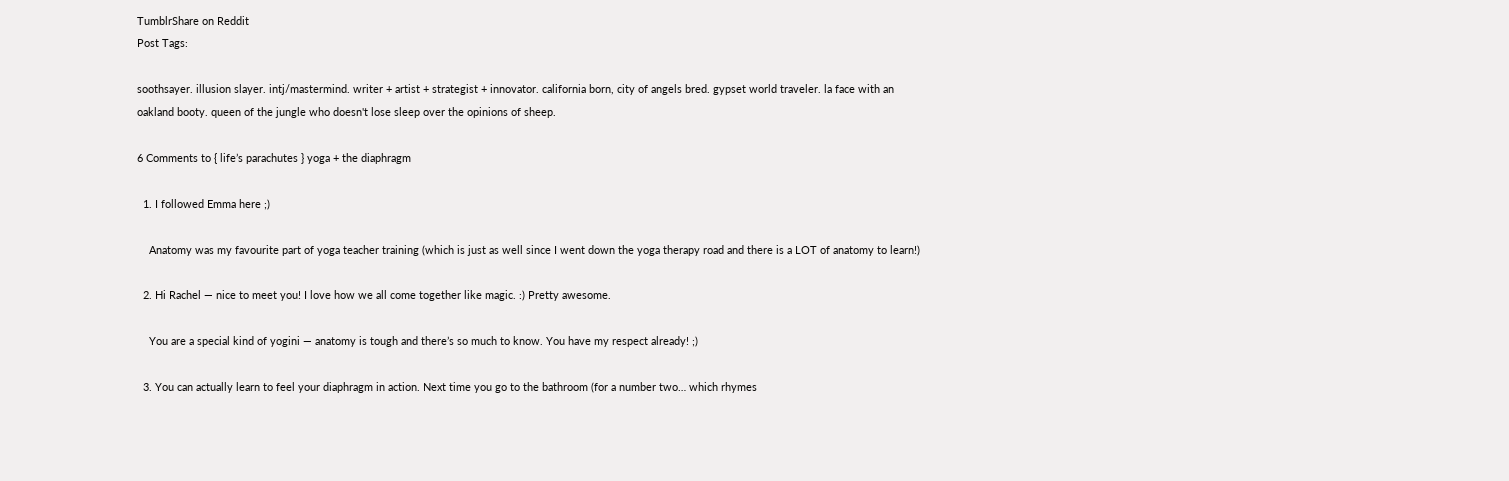TumblrShare on Reddit
Post Tags:

soothsayer. illusion slayer. intj/mastermind. writer + artist + strategist + innovator. california born, city of angels bred. gypset world traveler. la face with an oakland booty. queen of the jungle who doesn't lose sleep over the opinions of sheep.

6 Comments to { life’s parachutes } yoga + the diaphragm

  1. I followed Emma here ;)

    Anatomy was my favourite part of yoga teacher training (which is just as well since I went down the yoga therapy road and there is a LOT of anatomy to learn!)

  2. Hi Rachel — nice to meet you! I love how we all come together like magic. :) Pretty awesome.

    You are a special kind of yogini — anatomy is tough and there’s so much to know. You have my respect already! ;)

  3. You can actually learn to feel your diaphragm in action. Next time you go to the bathroom (for a number two… which rhymes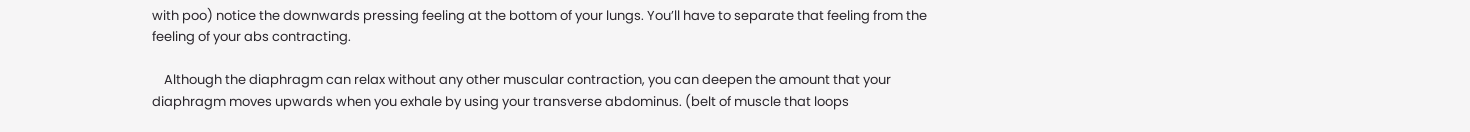with poo) notice the downwards pressing feeling at the bottom of your lungs. You’ll have to separate that feeling from the feeling of your abs contracting.

    Although the diaphragm can relax without any other muscular contraction, you can deepen the amount that your diaphragm moves upwards when you exhale by using your transverse abdominus. (belt of muscle that loops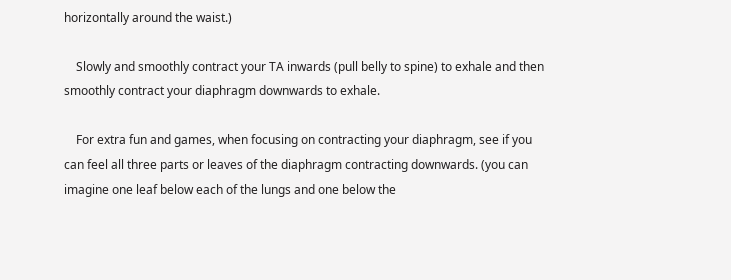horizontally around the waist.)

    Slowly and smoothly contract your TA inwards (pull belly to spine) to exhale and then smoothly contract your diaphragm downwards to exhale.

    For extra fun and games, when focusing on contracting your diaphragm, see if you can feel all three parts or leaves of the diaphragm contracting downwards. (you can imagine one leaf below each of the lungs and one below the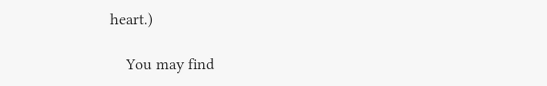heart.)

    You may find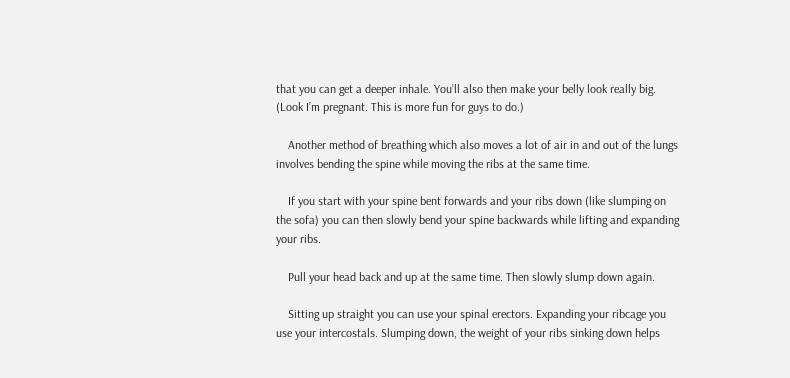that you can get a deeper inhale. You’ll also then make your belly look really big. (Look I’m pregnant. This is more fun for guys to do.)

    Another method of breathing which also moves a lot of air in and out of the lungs involves bending the spine while moving the ribs at the same time.

    If you start with your spine bent forwards and your ribs down (like slumping on the sofa) you can then slowly bend your spine backwards while lifting and expanding your ribs.

    Pull your head back and up at the same time. Then slowly slump down again.

    Sitting up straight you can use your spinal erectors. Expanding your ribcage you use your intercostals. Slumping down, the weight of your ribs sinking down helps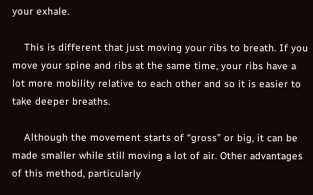your exhale.

    This is different that just moving your ribs to breath. If you move your spine and ribs at the same time, your ribs have a lot more mobility relative to each other and so it is easier to take deeper breaths.

    Although the movement starts of “gross” or big, it can be made smaller while still moving a lot of air. Other advantages of this method, particularly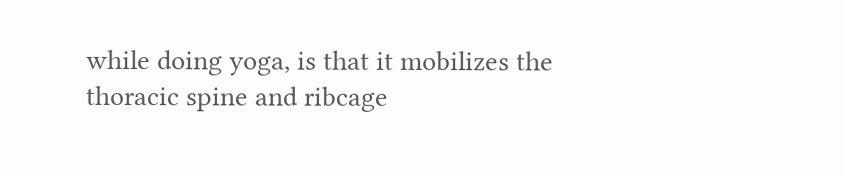while doing yoga, is that it mobilizes the thoracic spine and ribcage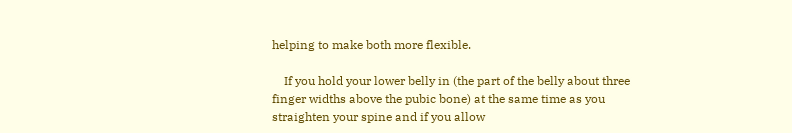helping to make both more flexible.

    If you hold your lower belly in (the part of the belly about three finger widths above the pubic bone) at the same time as you straighten your spine and if you allow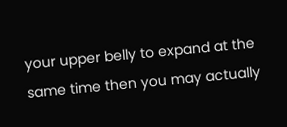your upper belly to expand at the same time then you may actually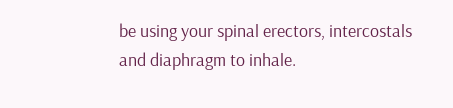be using your spinal erectors, intercostals and diaphragm to inhale.